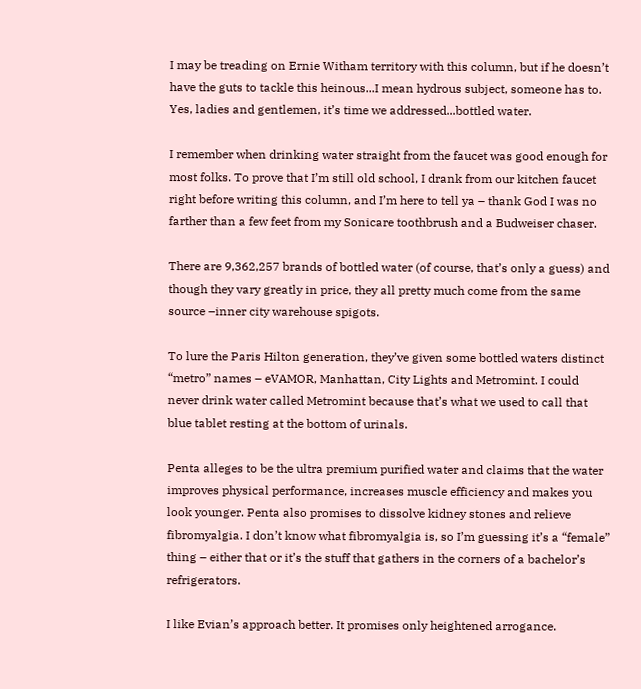I may be treading on Ernie Witham territory with this column, but if he doesn’t have the guts to tackle this heinous...I mean hydrous subject, someone has to. Yes, ladies and gentlemen, it’s time we addressed...bottled water.

I remember when drinking water straight from the faucet was good enough for most folks. To prove that I’m still old school, I drank from our kitchen faucet right before writing this column, and I’m here to tell ya – thank God I was no farther than a few feet from my Sonicare toothbrush and a Budweiser chaser.

There are 9,362,257 brands of bottled water (of course, that’s only a guess) and though they vary greatly in price, they all pretty much come from the same source –inner city warehouse spigots.

To lure the Paris Hilton generation, they’ve given some bottled waters distinct “metro” names – eVAMOR, Manhattan, City Lights and Metromint. I could never drink water called Metromint because that’s what we used to call that blue tablet resting at the bottom of urinals.

Penta alleges to be the ultra premium purified water and claims that the water improves physical performance, increases muscle efficiency and makes you look younger. Penta also promises to dissolve kidney stones and relieve fibromyalgia. I don’t know what fibromyalgia is, so I’m guessing it’s a “female” thing – either that or it’s the stuff that gathers in the corners of a bachelor’s refrigerators.

I like Evian’s approach better. It promises only heightened arrogance.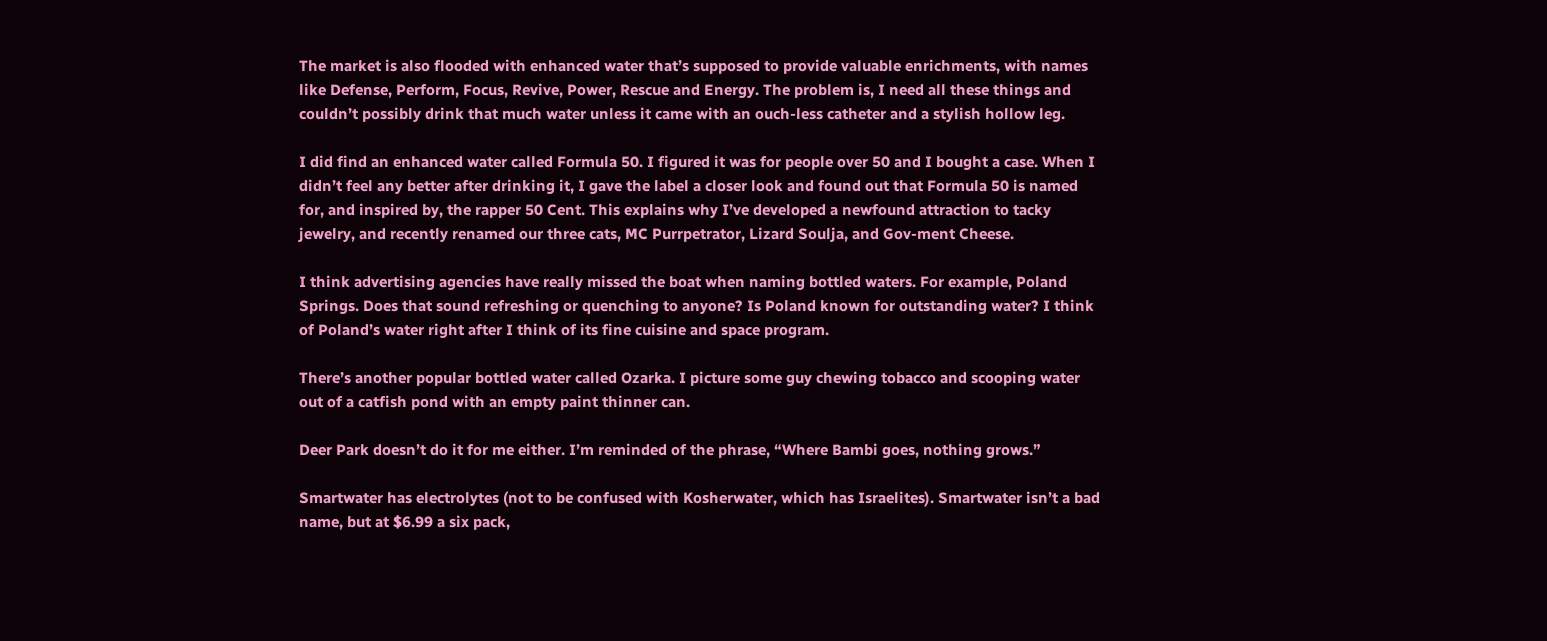The market is also flooded with enhanced water that’s supposed to provide valuable enrichments, with names like Defense, Perform, Focus, Revive, Power, Rescue and Energy. The problem is, I need all these things and couldn’t possibly drink that much water unless it came with an ouch-less catheter and a stylish hollow leg.

I did find an enhanced water called Formula 50. I figured it was for people over 50 and I bought a case. When I didn’t feel any better after drinking it, I gave the label a closer look and found out that Formula 50 is named for, and inspired by, the rapper 50 Cent. This explains why I’ve developed a newfound attraction to tacky jewelry, and recently renamed our three cats, MC Purrpetrator, Lizard Soulja, and Gov-ment Cheese.

I think advertising agencies have really missed the boat when naming bottled waters. For example, Poland Springs. Does that sound refreshing or quenching to anyone? Is Poland known for outstanding water? I think of Poland’s water right after I think of its fine cuisine and space program.

There’s another popular bottled water called Ozarka. I picture some guy chewing tobacco and scooping water out of a catfish pond with an empty paint thinner can.

Deer Park doesn’t do it for me either. I’m reminded of the phrase, “Where Bambi goes, nothing grows.”

Smartwater has electrolytes (not to be confused with Kosherwater, which has Israelites). Smartwater isn’t a bad name, but at $6.99 a six pack,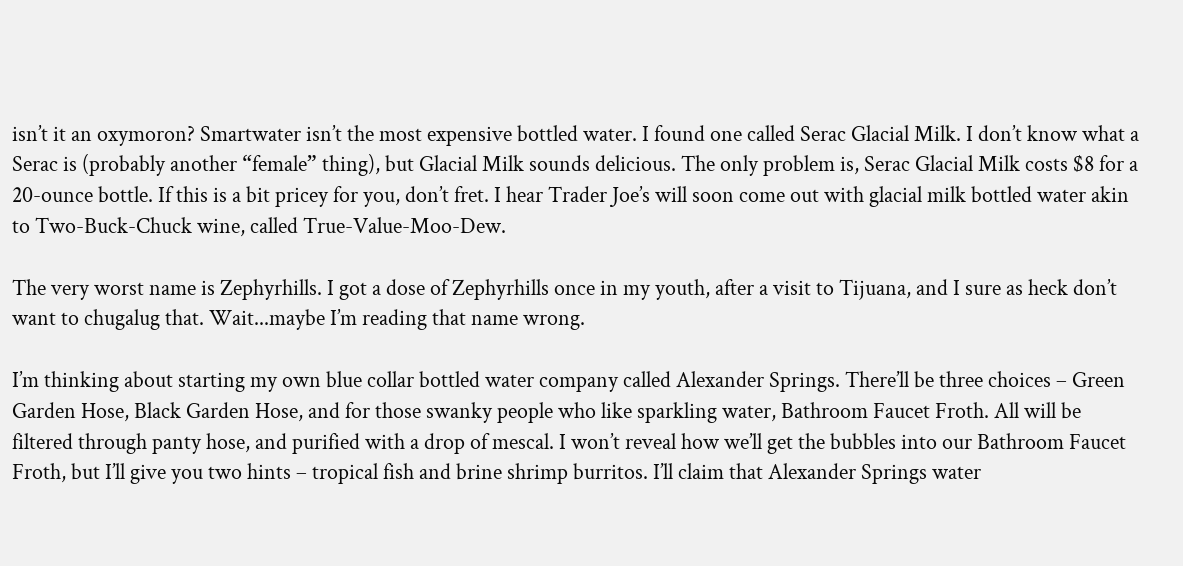isn’t it an oxymoron? Smartwater isn’t the most expensive bottled water. I found one called Serac Glacial Milk. I don’t know what a Serac is (probably another “female” thing), but Glacial Milk sounds delicious. The only problem is, Serac Glacial Milk costs $8 for a 20-ounce bottle. If this is a bit pricey for you, don’t fret. I hear Trader Joe’s will soon come out with glacial milk bottled water akin to Two-Buck-Chuck wine, called True-Value-Moo-Dew.

The very worst name is Zephyrhills. I got a dose of Zephyrhills once in my youth, after a visit to Tijuana, and I sure as heck don’t want to chugalug that. Wait...maybe I’m reading that name wrong.

I’m thinking about starting my own blue collar bottled water company called Alexander Springs. There’ll be three choices – Green Garden Hose, Black Garden Hose, and for those swanky people who like sparkling water, Bathroom Faucet Froth. All will be filtered through panty hose, and purified with a drop of mescal. I won’t reveal how we’ll get the bubbles into our Bathroom Faucet Froth, but I’ll give you two hints – tropical fish and brine shrimp burritos. I’ll claim that Alexander Springs water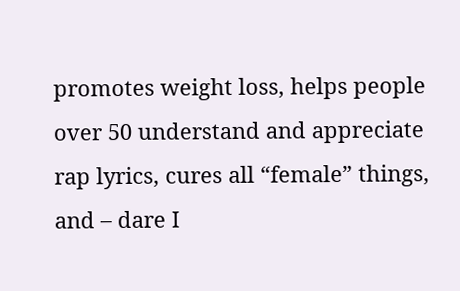promotes weight loss, helps people over 50 understand and appreciate rap lyrics, cures all “female” things, and – dare I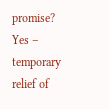promise? Yes – temporary relief of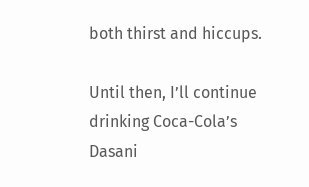both thirst and hiccups.

Until then, I’ll continue drinking Coca-Cola’s Dasani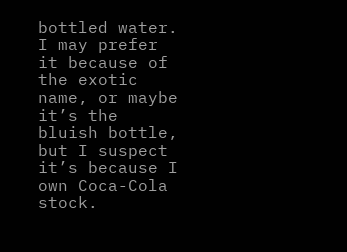bottled water. I may prefer it because of the exotic name, or maybe it’s the bluish bottle, but I suspect it’s because I own Coca-Cola stock.